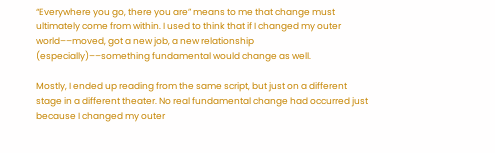“Everywhere you go, there you are” means to me that change must ultimately come from within. I used to think that if I changed my outer world––moved, got a new job, a new relationship (especially)––something fundamental would change as well.

Mostly, I ended up reading from the same script, but just on a different stage in a different theater. No real fundamental change had occurred just because I changed my outer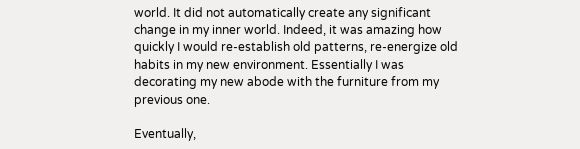world. It did not automatically create any significant change in my inner world. Indeed, it was amazing how quickly I would re-establish old patterns, re-energize old habits in my new environment. Essentially I was decorating my new abode with the furniture from my previous one.

Eventually,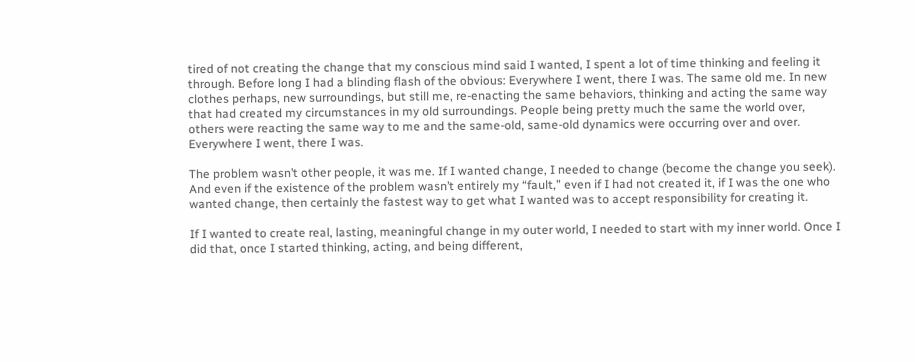tired of not creating the change that my conscious mind said I wanted, I spent a lot of time thinking and feeling it through. Before long I had a blinding flash of the obvious: Everywhere I went, there I was. The same old me. In new clothes perhaps, new surroundings, but still me, re-enacting the same behaviors, thinking and acting the same way that had created my circumstances in my old surroundings. People being pretty much the same the world over, others were reacting the same way to me and the same-old, same-old dynamics were occurring over and over. Everywhere I went, there I was.

The problem wasn’t other people, it was me. If I wanted change, I needed to change (become the change you seek). And even if the existence of the problem wasn’t entirely my “fault,” even if I had not created it, if I was the one who wanted change, then certainly the fastest way to get what I wanted was to accept responsibility for creating it.

If I wanted to create real, lasting, meaningful change in my outer world, I needed to start with my inner world. Once I did that, once I started thinking, acting, and being different,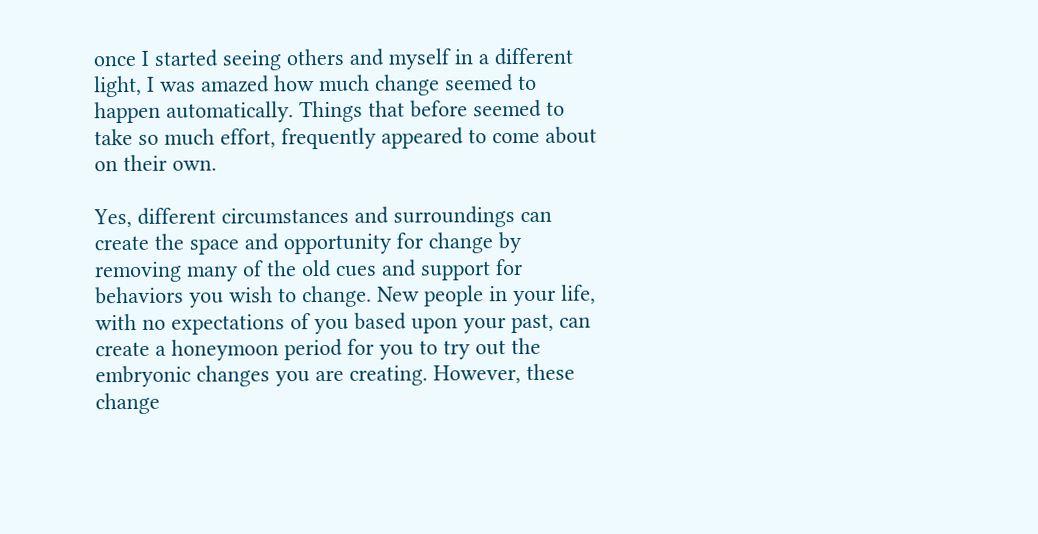once I started seeing others and myself in a different light, I was amazed how much change seemed to happen automatically. Things that before seemed to take so much effort, frequently appeared to come about on their own.

Yes, different circumstances and surroundings can create the space and opportunity for change by removing many of the old cues and support for behaviors you wish to change. New people in your life, with no expectations of you based upon your past, can create a honeymoon period for you to try out the embryonic changes you are creating. However, these change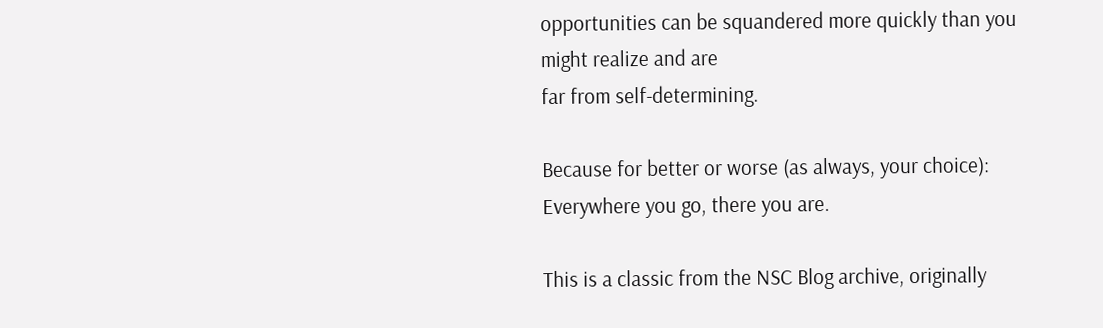opportunities can be squandered more quickly than you might realize and are
far from self-determining.

Because for better or worse (as always, your choice): Everywhere you go, there you are.

This is a classic from the NSC Blog archive, originally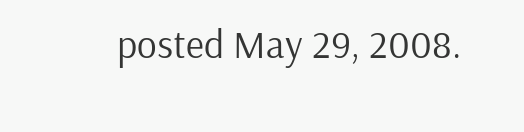posted May 29, 2008.